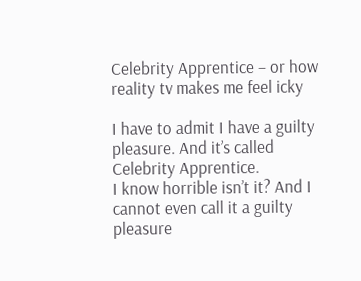Celebrity Apprentice – or how reality tv makes me feel icky

I have to admit I have a guilty pleasure. And it’s called Celebrity Apprentice.
I know horrible isn’t it? And I cannot even call it a guilty pleasure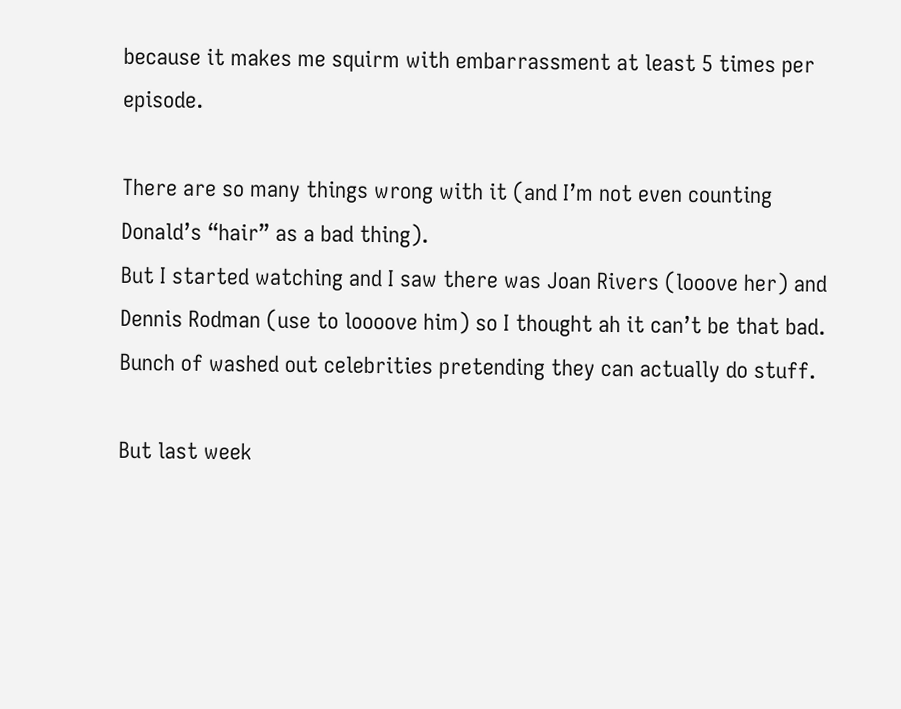because it makes me squirm with embarrassment at least 5 times per episode.

There are so many things wrong with it (and I’m not even counting Donald’s “hair” as a bad thing).
But I started watching and I saw there was Joan Rivers (looove her) and Dennis Rodman (use to loooove him) so I thought ah it can’t be that bad. Bunch of washed out celebrities pretending they can actually do stuff.

But last week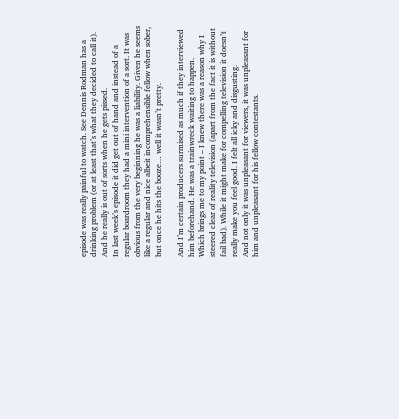episode was really painful to watch. See Dennis Rodman has a drinking problem (or at least that’s what they decided to call it). And he really is out of sorts when he gets pissed.
In last week’s episode it did get out of hand and instead of a regular boardroom they had a mini intervention of a sort. It was obvious from the very beginning he was a liability. Given he seems like a regular and nice albeit incomprehensible fellow when sober, but once he hits the booze… well it wasn’t pretty.

And I’m certain producers surmised as much if they interviewed him beforehand. He was a trainwreck waiting to happen.
Which brings me to my point – I knew there was a reason why I steered clear of reality television (apart from the fact it is without fail bad). While it might make for compelling television it doesn’t really make you feel good. I felt all icky and disgusting.
And not only it was unpleasant for viewers, it was unpleasant for him and unpleasant for his fellow contestants.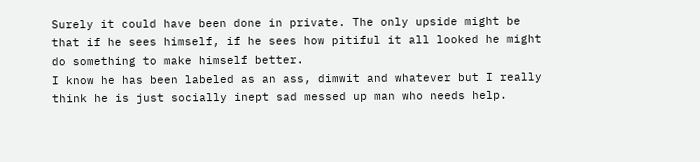Surely it could have been done in private. The only upside might be that if he sees himself, if he sees how pitiful it all looked he might do something to make himself better.
I know he has been labeled as an ass, dimwit and whatever but I really think he is just socially inept sad messed up man who needs help.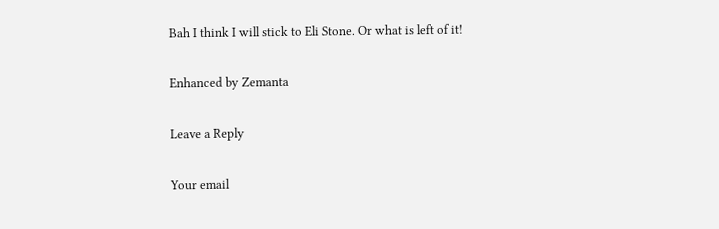Bah I think I will stick to Eli Stone. Or what is left of it!

Enhanced by Zemanta

Leave a Reply

Your email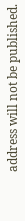address will not be published.